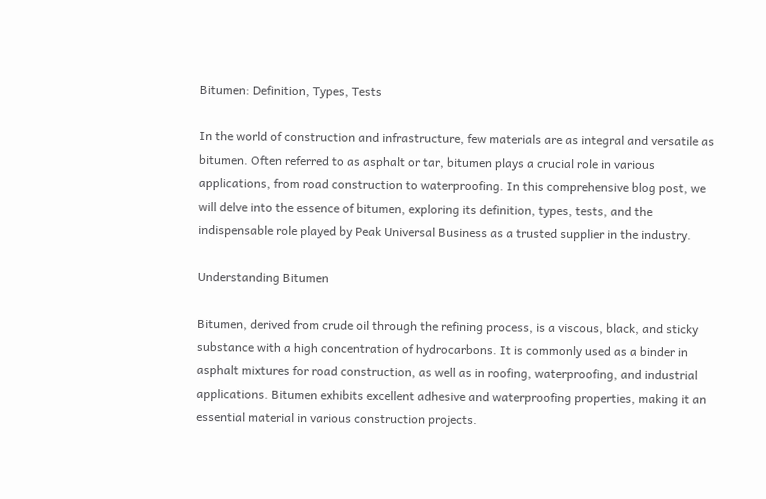Bitumen: Definition, Types, Tests

In the world of construction and infrastructure, few materials are as integral and versatile as bitumen. Often referred to as asphalt or tar, bitumen plays a crucial role in various applications, from road construction to waterproofing. In this comprehensive blog post, we will delve into the essence of bitumen, exploring its definition, types, tests, and the indispensable role played by Peak Universal Business as a trusted supplier in the industry.

Understanding Bitumen

Bitumen, derived from crude oil through the refining process, is a viscous, black, and sticky substance with a high concentration of hydrocarbons. It is commonly used as a binder in asphalt mixtures for road construction, as well as in roofing, waterproofing, and industrial applications. Bitumen exhibits excellent adhesive and waterproofing properties, making it an essential material in various construction projects.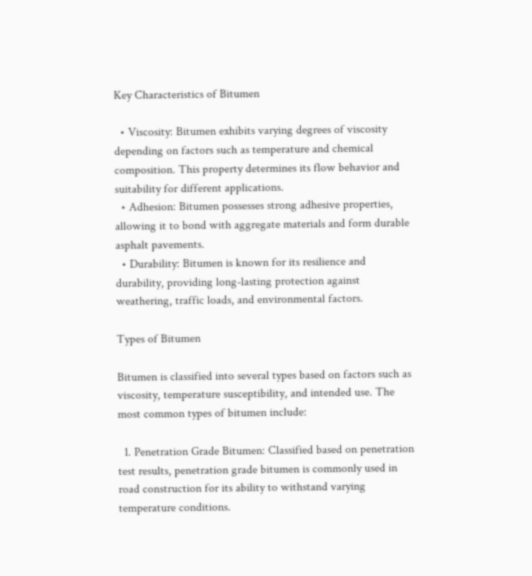Key Characteristics of Bitumen

  • Viscosity: Bitumen exhibits varying degrees of viscosity depending on factors such as temperature and chemical composition. This property determines its flow behavior and suitability for different applications.
  • Adhesion: Bitumen possesses strong adhesive properties, allowing it to bond with aggregate materials and form durable asphalt pavements.
  • Durability: Bitumen is known for its resilience and durability, providing long-lasting protection against weathering, traffic loads, and environmental factors.

Types of Bitumen

Bitumen is classified into several types based on factors such as viscosity, temperature susceptibility, and intended use. The most common types of bitumen include:

  1. Penetration Grade Bitumen: Classified based on penetration test results, penetration grade bitumen is commonly used in road construction for its ability to withstand varying temperature conditions.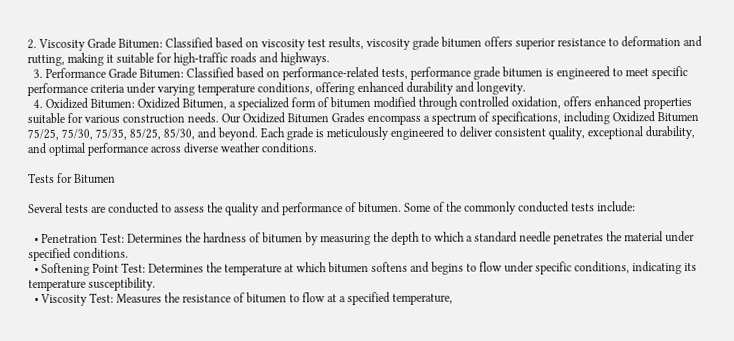2. Viscosity Grade Bitumen: Classified based on viscosity test results, viscosity grade bitumen offers superior resistance to deformation and rutting, making it suitable for high-traffic roads and highways.
  3. Performance Grade Bitumen: Classified based on performance-related tests, performance grade bitumen is engineered to meet specific performance criteria under varying temperature conditions, offering enhanced durability and longevity.
  4. Oxidized Bitumen: Oxidized Bitumen, a specialized form of bitumen modified through controlled oxidation, offers enhanced properties suitable for various construction needs. Our Oxidized Bitumen Grades encompass a spectrum of specifications, including Oxidized Bitumen 75/25, 75/30, 75/35, 85/25, 85/30, and beyond. Each grade is meticulously engineered to deliver consistent quality, exceptional durability, and optimal performance across diverse weather conditions.

Tests for Bitumen

Several tests are conducted to assess the quality and performance of bitumen. Some of the commonly conducted tests include:

  • Penetration Test: Determines the hardness of bitumen by measuring the depth to which a standard needle penetrates the material under specified conditions.
  • Softening Point Test: Determines the temperature at which bitumen softens and begins to flow under specific conditions, indicating its temperature susceptibility.
  • Viscosity Test: Measures the resistance of bitumen to flow at a specified temperature,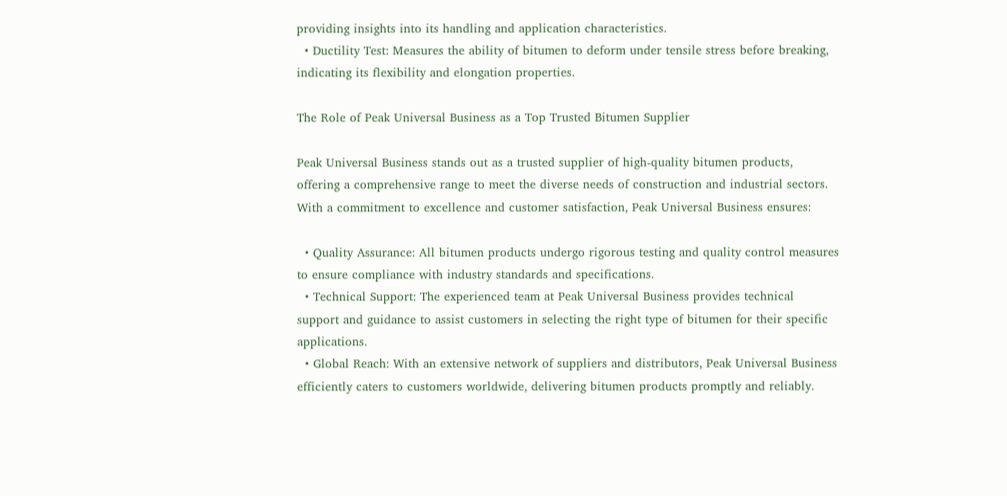providing insights into its handling and application characteristics.
  • Ductility Test: Measures the ability of bitumen to deform under tensile stress before breaking, indicating its flexibility and elongation properties.

The Role of Peak Universal Business as a Top Trusted Bitumen Supplier

Peak Universal Business stands out as a trusted supplier of high-quality bitumen products, offering a comprehensive range to meet the diverse needs of construction and industrial sectors. With a commitment to excellence and customer satisfaction, Peak Universal Business ensures:

  • Quality Assurance: All bitumen products undergo rigorous testing and quality control measures to ensure compliance with industry standards and specifications.
  • Technical Support: The experienced team at Peak Universal Business provides technical support and guidance to assist customers in selecting the right type of bitumen for their specific applications.
  • Global Reach: With an extensive network of suppliers and distributors, Peak Universal Business efficiently caters to customers worldwide, delivering bitumen products promptly and reliably.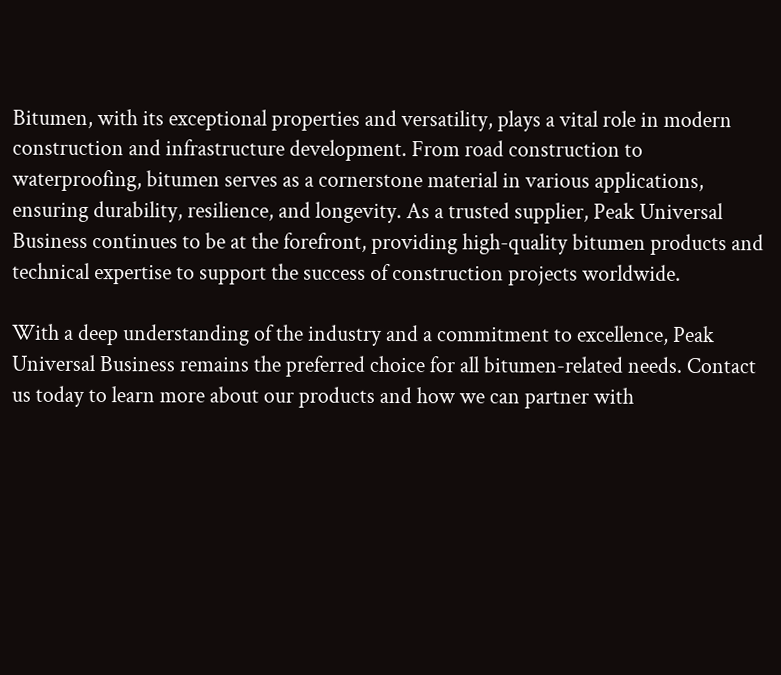Bitumen, with its exceptional properties and versatility, plays a vital role in modern construction and infrastructure development. From road construction to waterproofing, bitumen serves as a cornerstone material in various applications, ensuring durability, resilience, and longevity. As a trusted supplier, Peak Universal Business continues to be at the forefront, providing high-quality bitumen products and technical expertise to support the success of construction projects worldwide.

With a deep understanding of the industry and a commitment to excellence, Peak Universal Business remains the preferred choice for all bitumen-related needs. Contact us today to learn more about our products and how we can partner with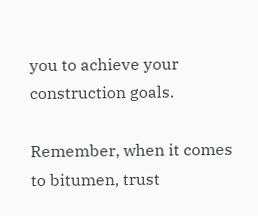you to achieve your construction goals.

Remember, when it comes to bitumen, trust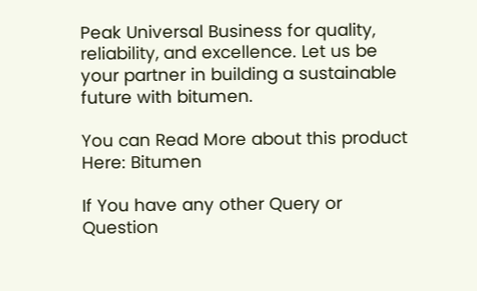Peak Universal Business for quality, reliability, and excellence. Let us be your partner in building a sustainable future with bitumen.

You can Read More about this product Here: Bitumen

If You have any other Query or Question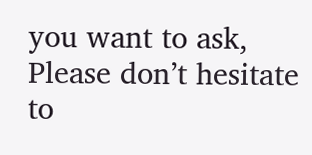you want to ask, Please don’t hesitate to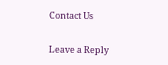Contact Us

Leave a Reply